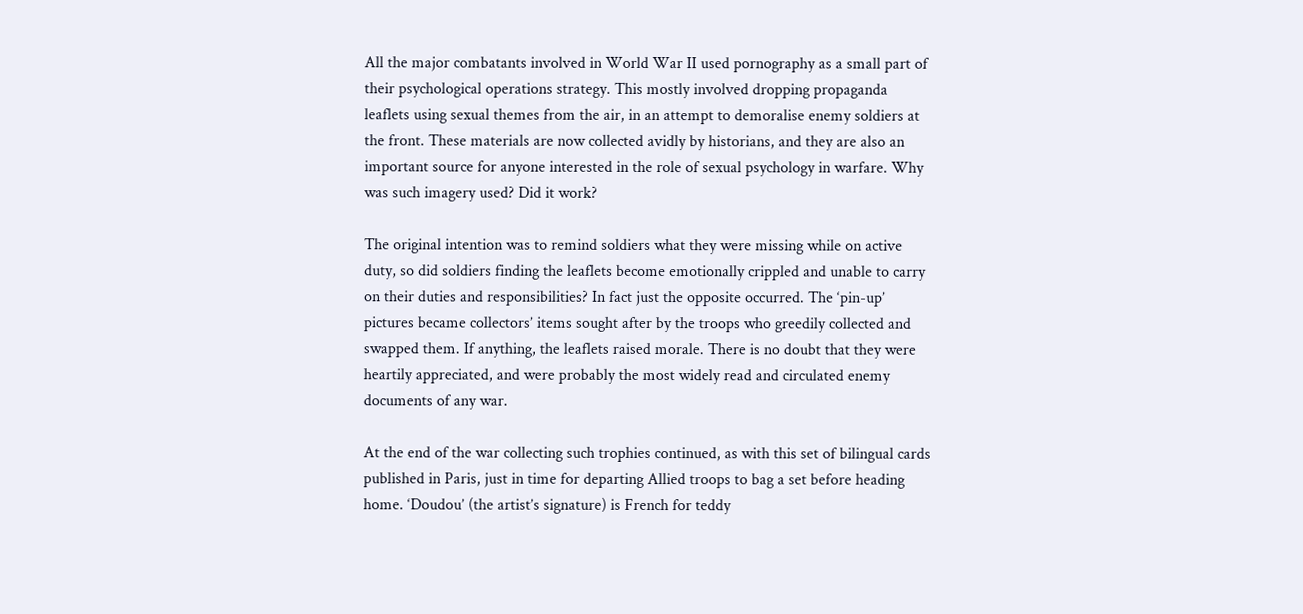All the major combatants involved in World War II used pornography as a small part of their psychological operations strategy. This mostly involved dropping propaganda leaflets using sexual themes from the air, in an attempt to demoralise enemy soldiers at the front. These materials are now collected avidly by historians, and they are also an important source for anyone interested in the role of sexual psychology in warfare. Why was such imagery used? Did it work?

The original intention was to remind soldiers what they were missing while on active duty, so did soldiers finding the leaflets become emotionally crippled and unable to carry on their duties and responsibilities? In fact just the opposite occurred. The ‘pin-up’ pictures became collectors’ items sought after by the troops who greedily collected and swapped them. If anything, the leaflets raised morale. There is no doubt that they were heartily appreciated, and were probably the most widely read and circulated enemy documents of any war.

At the end of the war collecting such trophies continued, as with this set of bilingual cards published in Paris, just in time for departing Allied troops to bag a set before heading home. ‘Doudou’ (the artist’s signature) is French for teddy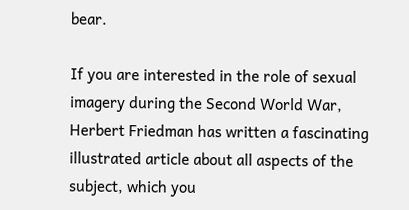bear.

If you are interested in the role of sexual imagery during the Second World War, Herbert Friedman has written a fascinating illustrated article about all aspects of the subject, which you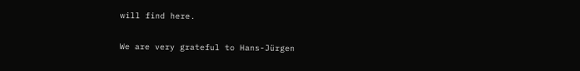will find here.

We are very grateful to Hans-Jürgen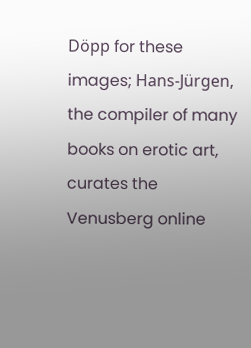Döpp for these images; Hans-Jürgen, the compiler of many books on erotic art, curates the Venusberg online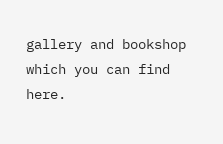gallery and bookshop which you can find here.